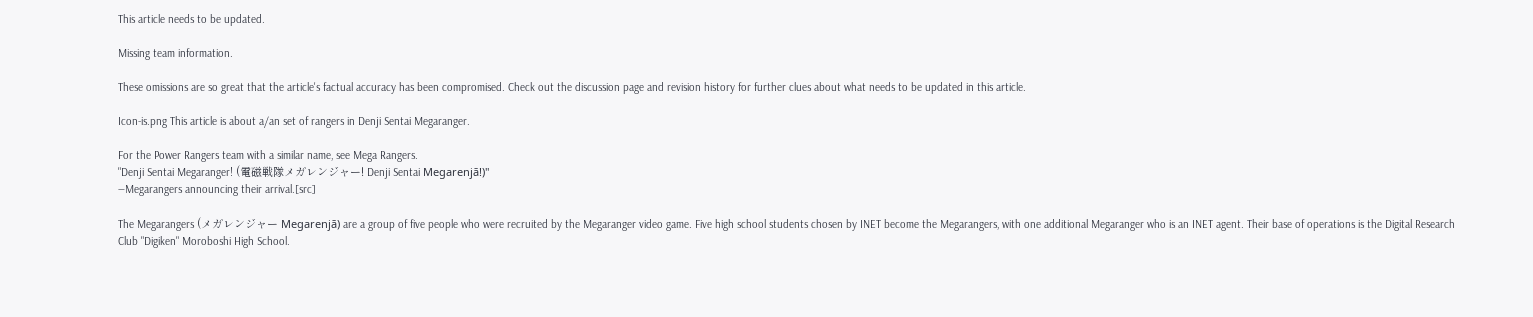This article needs to be updated.

Missing team information.

These omissions are so great that the article's factual accuracy has been compromised. Check out the discussion page and revision history for further clues about what needs to be updated in this article.

Icon-is.png This article is about a/an set of rangers in Denji Sentai Megaranger.

For the Power Rangers team with a similar name, see Mega Rangers.
"Denji Sentai Megaranger! (電磁戦隊メガレンジャー! Denji Sentai Megarenjā!)"
―Megarangers announcing their arrival.[src]

The Megarangers (メガレンジャー Megarenjā) are a group of five people who were recruited by the Megaranger video game. Five high school students chosen by INET become the Megarangers, with one additional Megaranger who is an INET agent. Their base of operations is the Digital Research Club "Digiken" Moroboshi High School.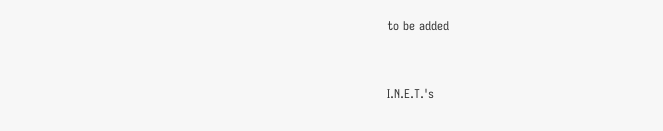to be added


I.N.E.T.'s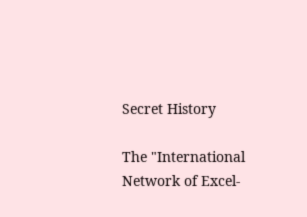Secret History

The "International Network of Excel-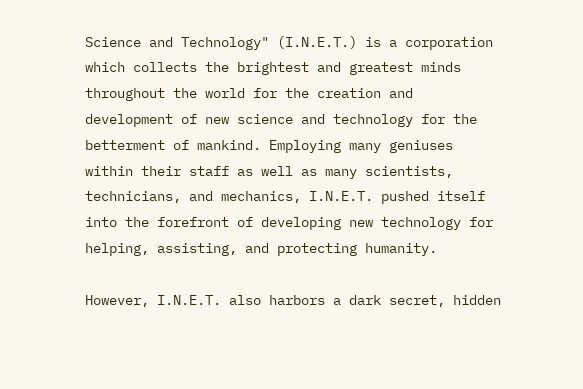Science and Technology" (I.N.E.T.) is a corporation which collects the brightest and greatest minds throughout the world for the creation and development of new science and technology for the betterment of mankind. Employing many geniuses within their staff as well as many scientists, technicians, and mechanics, I.N.E.T. pushed itself into the forefront of developing new technology for helping, assisting, and protecting humanity.

However, I.N.E.T. also harbors a dark secret, hidden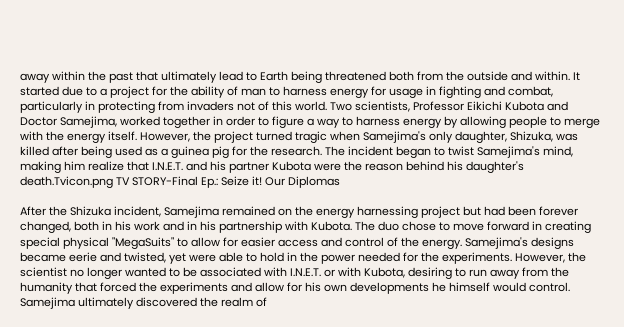away within the past that ultimately lead to Earth being threatened both from the outside and within. It started due to a project for the ability of man to harness energy for usage in fighting and combat, particularly in protecting from invaders not of this world. Two scientists, Professor Eikichi Kubota and Doctor Samejima, worked together in order to figure a way to harness energy by allowing people to merge with the energy itself. However, the project turned tragic when Samejima's only daughter, Shizuka, was killed after being used as a guinea pig for the research. The incident began to twist Samejima's mind, making him realize that I.N.E.T. and his partner Kubota were the reason behind his daughter's death.Tvicon.png TV STORY-Final Ep.: Seize it! Our Diplomas

After the Shizuka incident, Samejima remained on the energy harnessing project but had been forever changed, both in his work and in his partnership with Kubota. The duo chose to move forward in creating special physical "MegaSuits" to allow for easier access and control of the energy. Samejima's designs became eerie and twisted, yet were able to hold in the power needed for the experiments. However, the scientist no longer wanted to be associated with I.N.E.T. or with Kubota, desiring to run away from the humanity that forced the experiments and allow for his own developments he himself would control. Samejima ultimately discovered the realm of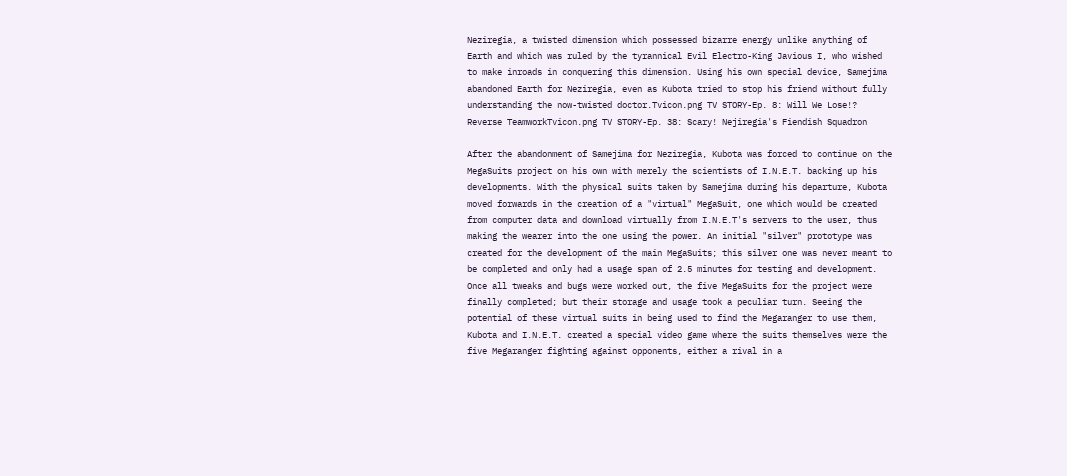Neziregia, a twisted dimension which possessed bizarre energy unlike anything of Earth and which was ruled by the tyrannical Evil Electro-King Javious I, who wished to make inroads in conquering this dimension. Using his own special device, Samejima abandoned Earth for Neziregia, even as Kubota tried to stop his friend without fully understanding the now-twisted doctor.Tvicon.png TV STORY-Ep. 8: Will We Lose!? Reverse TeamworkTvicon.png TV STORY-Ep. 38: Scary! Nejiregia's Fiendish Squadron

After the abandonment of Samejima for Neziregia, Kubota was forced to continue on the MegaSuits project on his own with merely the scientists of I.N.E.T. backing up his developments. With the physical suits taken by Samejima during his departure, Kubota moved forwards in the creation of a "virtual" MegaSuit, one which would be created from computer data and download virtually from I.N.E.T's servers to the user, thus making the wearer into the one using the power. An initial "silver" prototype was created for the development of the main MegaSuits; this silver one was never meant to be completed and only had a usage span of 2.5 minutes for testing and development. Once all tweaks and bugs were worked out, the five MegaSuits for the project were finally completed; but their storage and usage took a peculiar turn. Seeing the potential of these virtual suits in being used to find the Megaranger to use them, Kubota and I.N.E.T. created a special video game where the suits themselves were the five Megaranger fighting against opponents, either a rival in a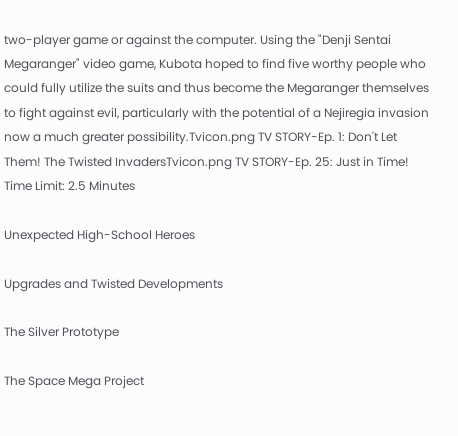two-player game or against the computer. Using the "Denji Sentai Megaranger" video game, Kubota hoped to find five worthy people who could fully utilize the suits and thus become the Megaranger themselves to fight against evil, particularly with the potential of a Nejiregia invasion now a much greater possibility.Tvicon.png TV STORY-Ep. 1: Don't Let Them! The Twisted InvadersTvicon.png TV STORY-Ep. 25: Just in Time! Time Limit: 2.5 Minutes

Unexpected High-School Heroes

Upgrades and Twisted Developments

The Silver Prototype

The Space Mega Project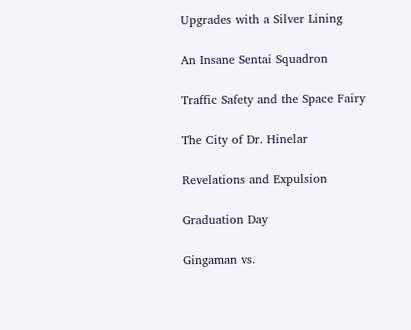Upgrades with a Silver Lining

An Insane Sentai Squadron

Traffic Safety and the Space Fairy

The City of Dr. Hinelar

Revelations and Expulsion

Graduation Day

Gingaman vs.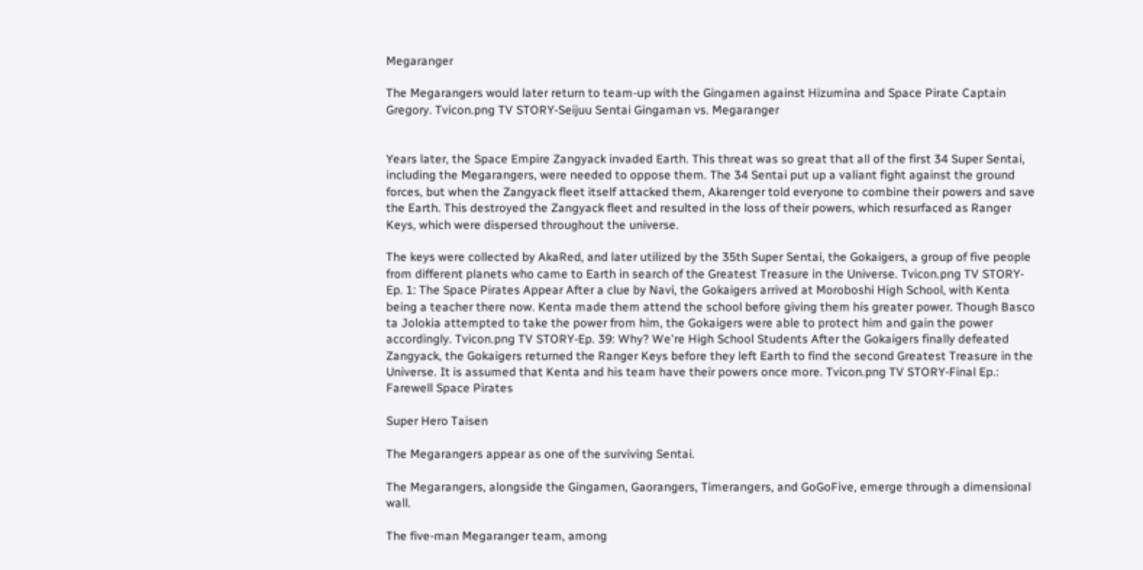Megaranger

The Megarangers would later return to team-up with the Gingamen against Hizumina and Space Pirate Captain Gregory. Tvicon.png TV STORY-Seijuu Sentai Gingaman vs. Megaranger


Years later, the Space Empire Zangyack invaded Earth. This threat was so great that all of the first 34 Super Sentai, including the Megarangers, were needed to oppose them. The 34 Sentai put up a valiant fight against the ground forces, but when the Zangyack fleet itself attacked them, Akarenger told everyone to combine their powers and save the Earth. This destroyed the Zangyack fleet and resulted in the loss of their powers, which resurfaced as Ranger Keys, which were dispersed throughout the universe.

The keys were collected by AkaRed, and later utilized by the 35th Super Sentai, the Gokaigers, a group of five people from different planets who came to Earth in search of the Greatest Treasure in the Universe. Tvicon.png TV STORY-Ep. 1: The Space Pirates Appear After a clue by Navi, the Gokaigers arrived at Moroboshi High School, with Kenta being a teacher there now. Kenta made them attend the school before giving them his greater power. Though Basco ta Jolokia attempted to take the power from him, the Gokaigers were able to protect him and gain the power accordingly. Tvicon.png TV STORY-Ep. 39: Why? We're High School Students After the Gokaigers finally defeated Zangyack, the Gokaigers returned the Ranger Keys before they left Earth to find the second Greatest Treasure in the Universe. It is assumed that Kenta and his team have their powers once more. Tvicon.png TV STORY-Final Ep.: Farewell Space Pirates

Super Hero Taisen

The Megarangers appear as one of the surviving Sentai.

The Megarangers, alongside the Gingamen, Gaorangers, Timerangers, and GoGoFive, emerge through a dimensional wall.

The five-man Megaranger team, among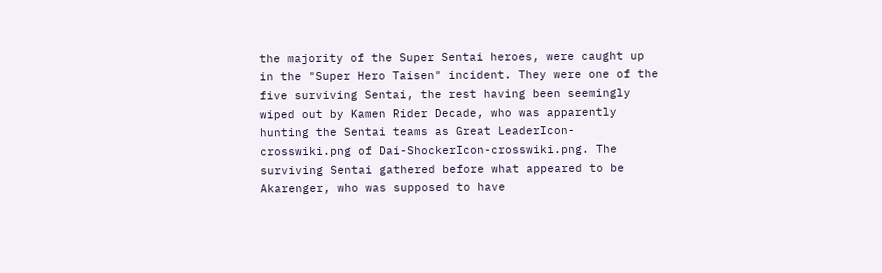the majority of the Super Sentai heroes, were caught up in the "Super Hero Taisen" incident. They were one of the five surviving Sentai, the rest having been seemingly wiped out by Kamen Rider Decade, who was apparently hunting the Sentai teams as Great LeaderIcon-crosswiki.png of Dai-ShockerIcon-crosswiki.png. The surviving Sentai gathered before what appeared to be Akarenger, who was supposed to have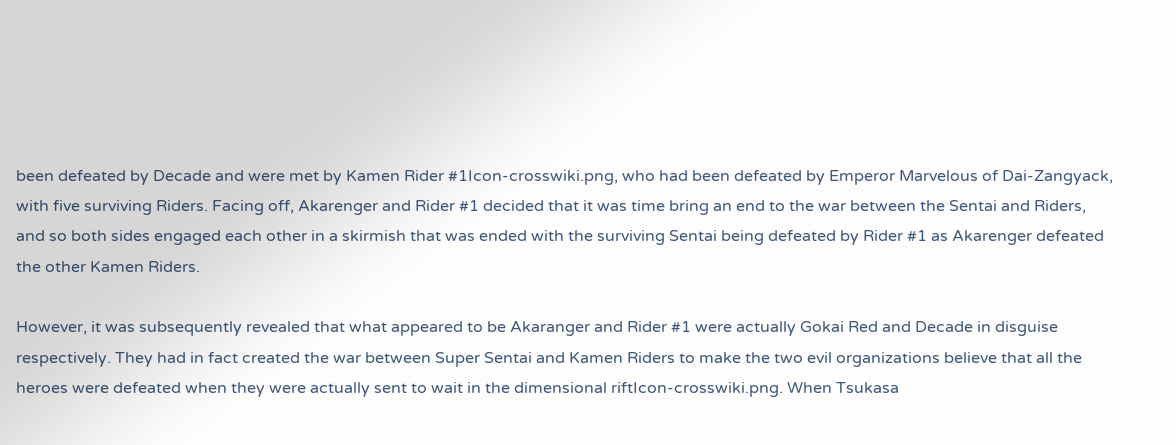been defeated by Decade and were met by Kamen Rider #1Icon-crosswiki.png, who had been defeated by Emperor Marvelous of Dai-Zangyack, with five surviving Riders. Facing off, Akarenger and Rider #1 decided that it was time bring an end to the war between the Sentai and Riders, and so both sides engaged each other in a skirmish that was ended with the surviving Sentai being defeated by Rider #1 as Akarenger defeated the other Kamen Riders.

However, it was subsequently revealed that what appeared to be Akaranger and Rider #1 were actually Gokai Red and Decade in disguise respectively. They had in fact created the war between Super Sentai and Kamen Riders to make the two evil organizations believe that all the heroes were defeated when they were actually sent to wait in the dimensional riftIcon-crosswiki.png. When Tsukasa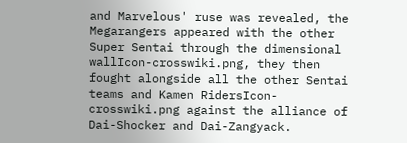and Marvelous' ruse was revealed, the Megarangers appeared with the other Super Sentai through the dimensional wallIcon-crosswiki.png, they then fought alongside all the other Sentai teams and Kamen RidersIcon-crosswiki.png against the alliance of Dai-Shocker and Dai-Zangyack.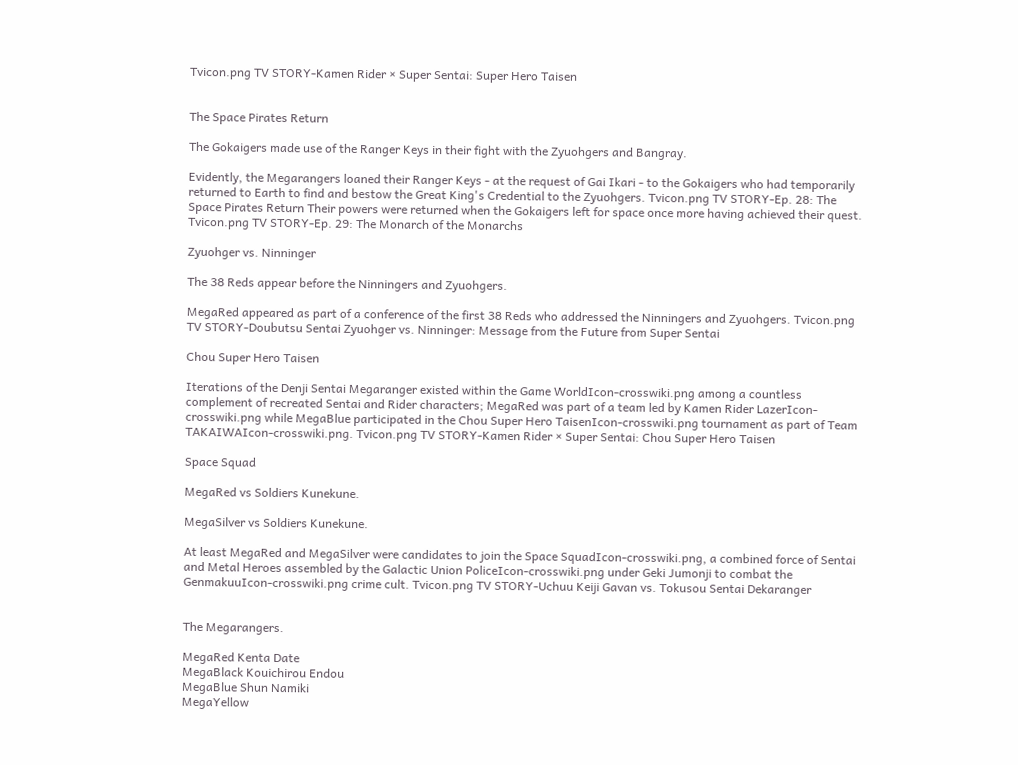Tvicon.png TV STORY-Kamen Rider × Super Sentai: Super Hero Taisen


The Space Pirates Return

The Gokaigers made use of the Ranger Keys in their fight with the Zyuohgers and Bangray.

Evidently, the Megarangers loaned their Ranger Keys - at the request of Gai Ikari - to the Gokaigers who had temporarily returned to Earth to find and bestow the Great King's Credential to the Zyuohgers. Tvicon.png TV STORY-Ep. 28: The Space Pirates Return Their powers were returned when the Gokaigers left for space once more having achieved their quest. Tvicon.png TV STORY-Ep. 29: The Monarch of the Monarchs

Zyuohger vs. Ninninger

The 38 Reds appear before the Ninningers and Zyuohgers.

MegaRed appeared as part of a conference of the first 38 Reds who addressed the Ninningers and Zyuohgers. Tvicon.png TV STORY-Doubutsu Sentai Zyuohger vs. Ninninger: Message from the Future from Super Sentai

Chou Super Hero Taisen

Iterations of the Denji Sentai Megaranger existed within the Game WorldIcon-crosswiki.png among a countless complement of recreated Sentai and Rider characters; MegaRed was part of a team led by Kamen Rider LazerIcon-crosswiki.png while MegaBlue participated in the Chou Super Hero TaisenIcon-crosswiki.png tournament as part of Team TAKAIWAIcon-crosswiki.png. Tvicon.png TV STORY-Kamen Rider × Super Sentai: Chou Super Hero Taisen

Space Squad

MegaRed vs Soldiers Kunekune.

MegaSilver vs Soldiers Kunekune.

At least MegaRed and MegaSilver were candidates to join the Space SquadIcon-crosswiki.png, a combined force of Sentai and Metal Heroes assembled by the Galactic Union PoliceIcon-crosswiki.png under Geki Jumonji to combat the GenmakuuIcon-crosswiki.png crime cult. Tvicon.png TV STORY-Uchuu Keiji Gavan vs. Tokusou Sentai Dekaranger


The Megarangers.

MegaRed Kenta Date
MegaBlack Kouichirou Endou
MegaBlue Shun Namiki
MegaYellow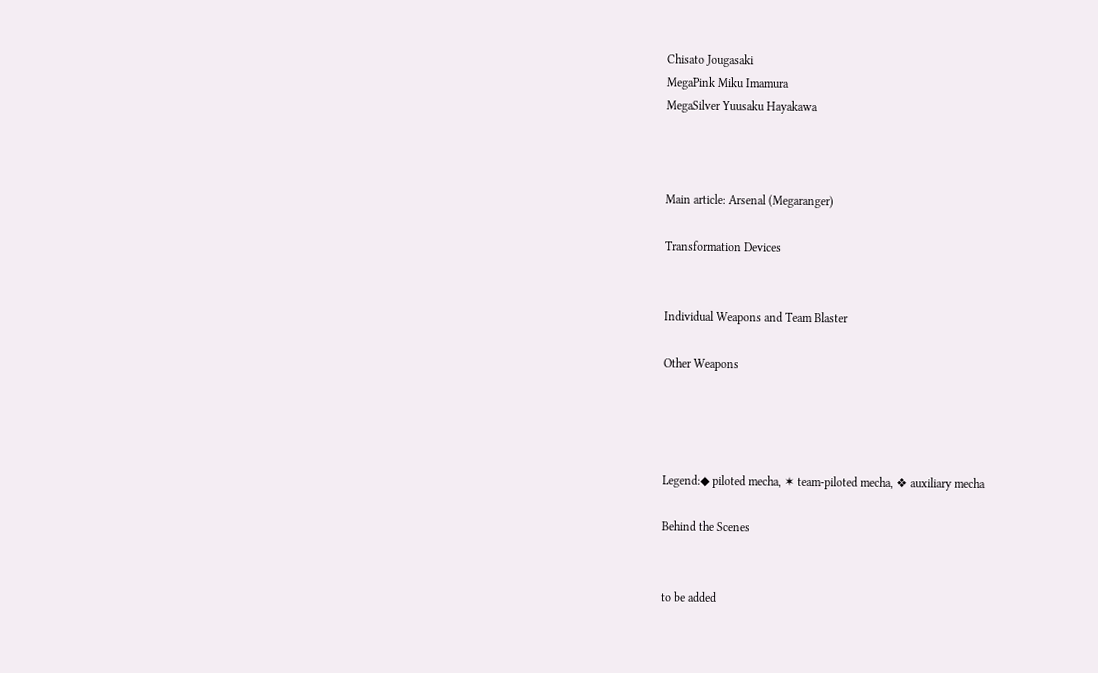Chisato Jougasaki
MegaPink Miku Imamura
MegaSilver Yuusaku Hayakawa



Main article: Arsenal (Megaranger)

Transformation Devices


Individual Weapons and Team Blaster

Other Weapons




Legend:◆ piloted mecha, ✶ team-piloted mecha, ❖ auxiliary mecha

Behind the Scenes


to be added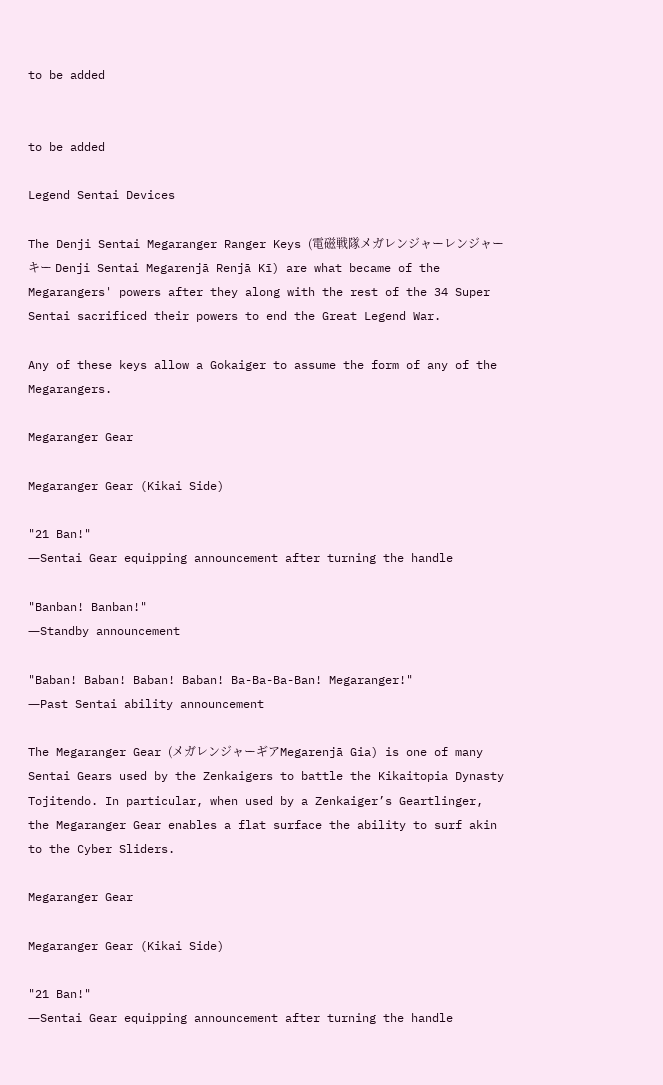to be added


to be added

Legend Sentai Devices

The Denji Sentai Megaranger Ranger Keys (電磁戦隊メガレンジャーレンジャーキー Denji Sentai Megarenjā Renjā Kī) are what became of the Megarangers' powers after they along with the rest of the 34 Super Sentai sacrificed their powers to end the Great Legend War.

Any of these keys allow a Gokaiger to assume the form of any of the Megarangers.

Megaranger Gear

Megaranger Gear (Kikai Side)

"21 Ban!"
―Sentai Gear equipping announcement after turning the handle

"Banban! Banban!"
―Standby announcement

"Baban! Baban! Baban! Baban! Ba-Ba-Ba-Ban! Megaranger!"
―Past Sentai ability announcement

The Megaranger Gear (メガレンジャーギアMegarenjā Gia) is one of many Sentai Gears used by the Zenkaigers to battle the Kikaitopia Dynasty Tojitendo. In particular, when used by a Zenkaiger’s Geartlinger, the Megaranger Gear enables a flat surface the ability to surf akin to the Cyber Sliders.

Megaranger Gear

Megaranger Gear (Kikai Side)

"21 Ban!"
―Sentai Gear equipping announcement after turning the handle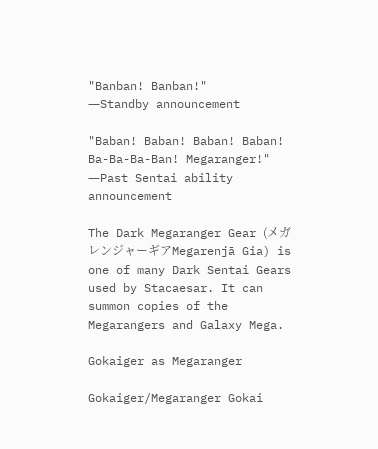"Banban! Banban!"
―Standby announcement

"Baban! Baban! Baban! Baban! Ba-Ba-Ba-Ban! Megaranger!"
―Past Sentai ability announcement

The Dark Megaranger Gear (メガレンジャーギアMegarenjā Gia) is one of many Dark Sentai Gears used by Stacaesar. It can summon copies of the Megarangers and Galaxy Mega.

Gokaiger as Megaranger

Gokaiger/Megaranger Gokai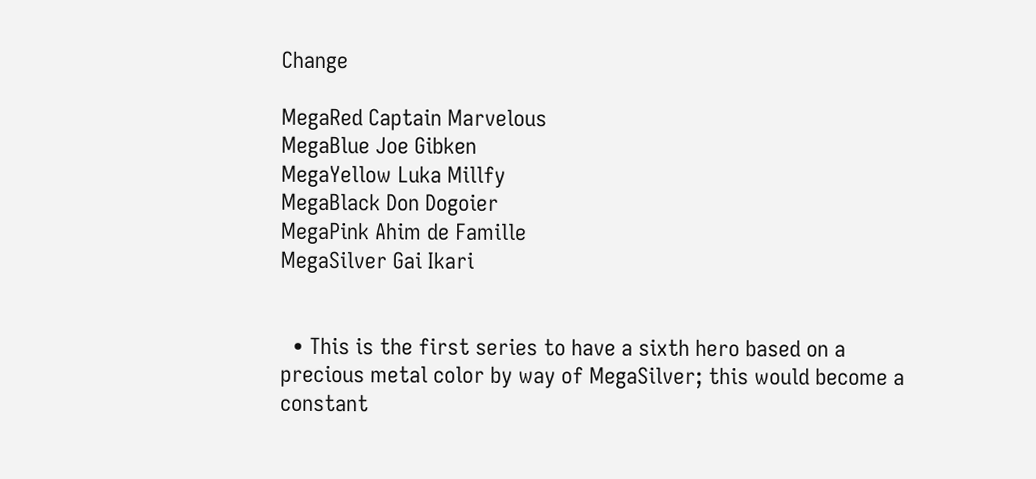Change

MegaRed Captain Marvelous
MegaBlue Joe Gibken
MegaYellow Luka Millfy
MegaBlack Don Dogoier
MegaPink Ahim de Famille
MegaSilver Gai Ikari


  • This is the first series to have a sixth hero based on a precious metal color by way of MegaSilver; this would become a constant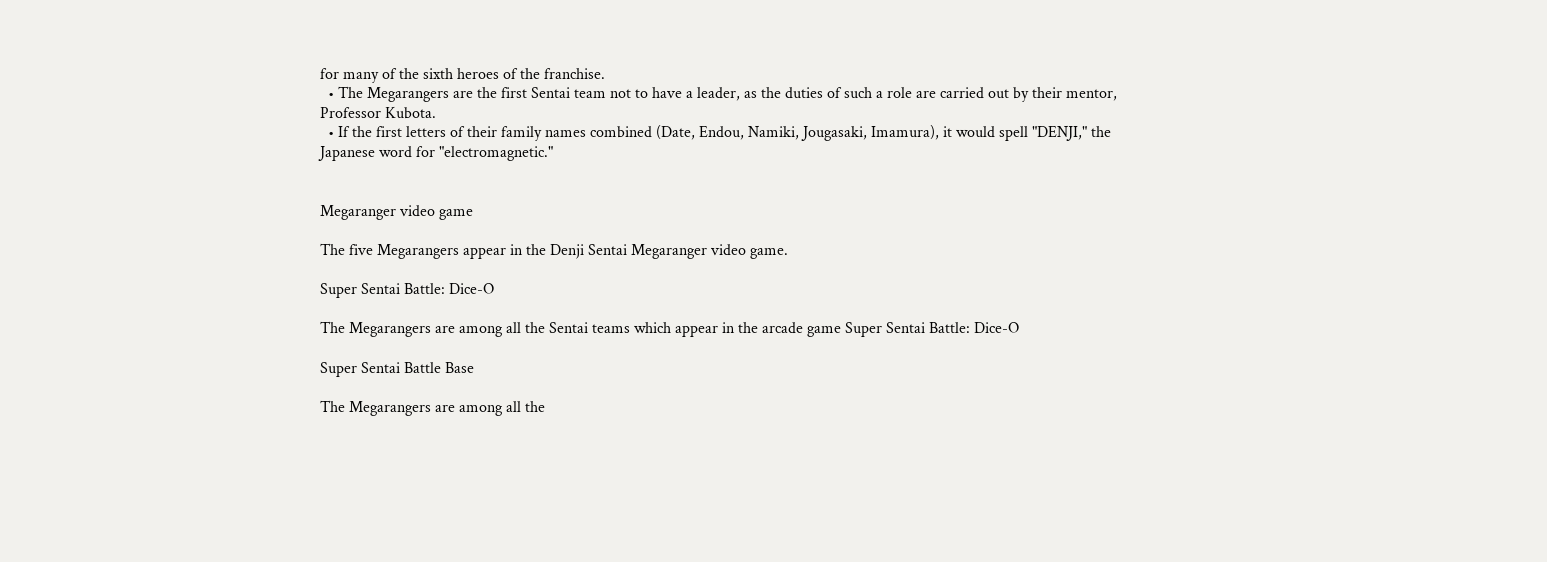for many of the sixth heroes of the franchise.
  • The Megarangers are the first Sentai team not to have a leader, as the duties of such a role are carried out by their mentor, Professor Kubota.
  • If the first letters of their family names combined (Date, Endou, Namiki, Jougasaki, Imamura), it would spell "DENJI," the Japanese word for "electromagnetic."


Megaranger video game

The five Megarangers appear in the Denji Sentai Megaranger video game.

Super Sentai Battle: Dice-O

The Megarangers are among all the Sentai teams which appear in the arcade game Super Sentai Battle: Dice-O

Super Sentai Battle Base

The Megarangers are among all the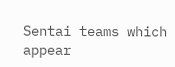Sentai teams which appear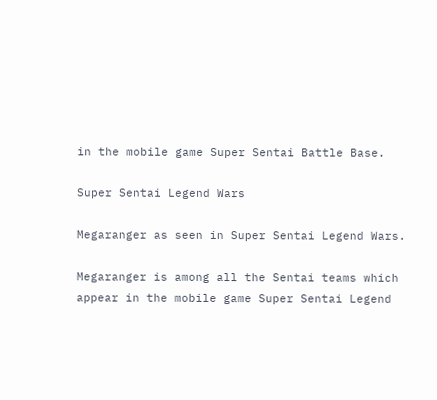in the mobile game Super Sentai Battle Base.

Super Sentai Legend Wars

Megaranger as seen in Super Sentai Legend Wars.

Megaranger is among all the Sentai teams which appear in the mobile game Super Sentai Legend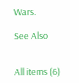Wars.

See Also


All items (6)